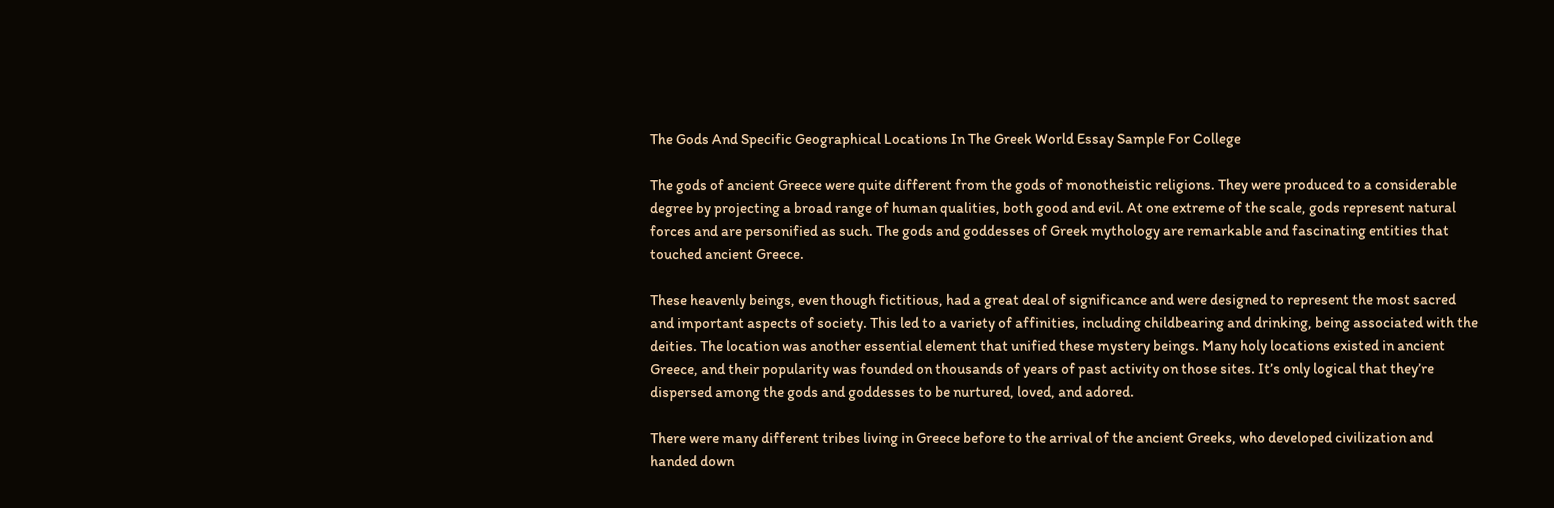The Gods And Specific Geographical Locations In The Greek World Essay Sample For College

The gods of ancient Greece were quite different from the gods of monotheistic religions. They were produced to a considerable degree by projecting a broad range of human qualities, both good and evil. At one extreme of the scale, gods represent natural forces and are personified as such. The gods and goddesses of Greek mythology are remarkable and fascinating entities that touched ancient Greece.

These heavenly beings, even though fictitious, had a great deal of significance and were designed to represent the most sacred and important aspects of society. This led to a variety of affinities, including childbearing and drinking, being associated with the deities. The location was another essential element that unified these mystery beings. Many holy locations existed in ancient Greece, and their popularity was founded on thousands of years of past activity on those sites. It’s only logical that they’re dispersed among the gods and goddesses to be nurtured, loved, and adored.

There were many different tribes living in Greece before to the arrival of the ancient Greeks, who developed civilization and handed down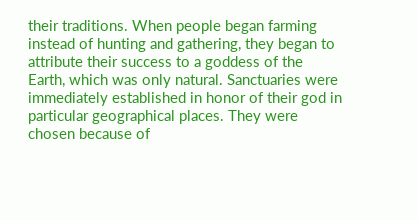their traditions. When people began farming instead of hunting and gathering, they began to attribute their success to a goddess of the Earth, which was only natural. Sanctuaries were immediately established in honor of their god in particular geographical places. They were chosen because of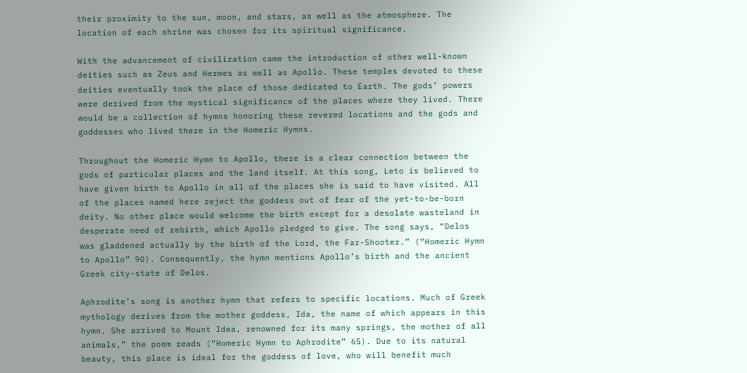their proximity to the sun, moon, and stars, as well as the atmosphere. The location of each shrine was chosen for its spiritual significance.

With the advancement of civilization came the introduction of other well-known deities such as Zeus and Hermes as well as Apollo. These temples devoted to these deities eventually took the place of those dedicated to Earth. The gods’ powers were derived from the mystical significance of the places where they lived. There would be a collection of hymns honoring these revered locations and the gods and goddesses who lived there in the Homeric Hymns.

Throughout the Homeric Hymn to Apollo, there is a clear connection between the gods of particular places and the land itself. At this song, Leto is believed to have given birth to Apollo in all of the places she is said to have visited. All of the places named here reject the goddess out of fear of the yet-to-be-born deity. No other place would welcome the birth except for a desolate wasteland in desperate need of rebirth, which Apollo pledged to give. The song says, “Delos was gladdened actually by the birth of the Lord, the Far-Shooter.” (“Homeric Hymn to Apollo” 90). Consequently, the hymn mentions Apollo’s birth and the ancient Greek city-state of Delos.

Aphrodite’s song is another hymn that refers to specific locations. Much of Greek mythology derives from the mother goddess, Ida, the name of which appears in this hymn. She arrived to Mount Idea, renowned for its many springs, the mother of all animals,” the poem reads (“Homeric Hymn to Aphrodite” 65). Due to its natural beauty, this place is ideal for the goddess of love, who will benefit much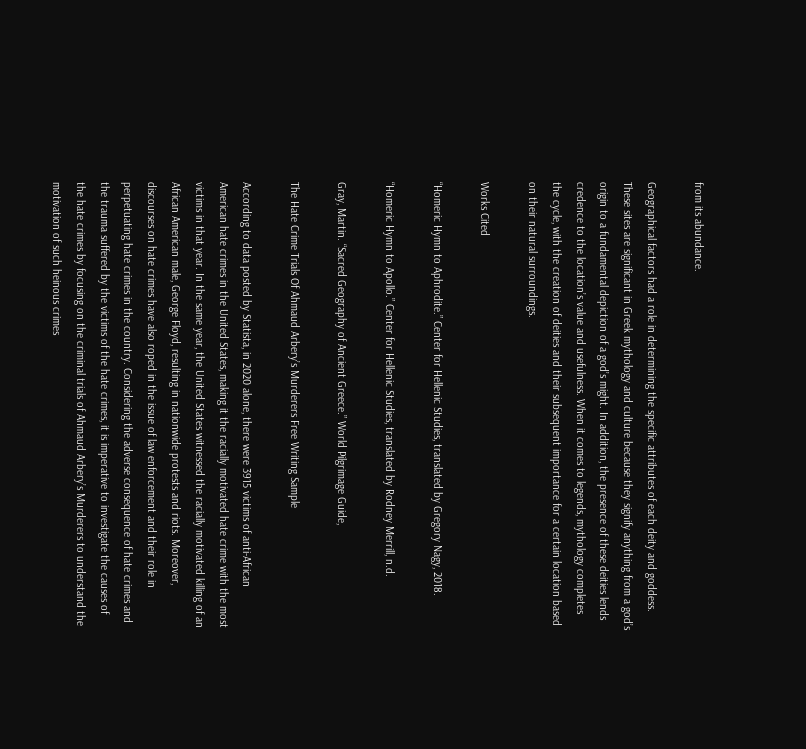from its abundance.

Geographical factors had a role in determining the specific attributes of each deity and goddess. These sites are significant in Greek mythology and culture because they signify anything from a god’s origin to a fundamental depiction of a god’s might. In addition, the presence of these deities lends credence to the location’s value and usefulness. When it comes to legends, mythology completes the cycle, with the creation of deities and their subsequent importance for a certain location based on their natural surroundings.

Works Cited

“Homeric Hymn to Aphrodite.” Center for Hellenic Studies, translated by Gregory Nagy, 2018.

“Homeric Hymn to Apollo.” Center for Hellenic Studies, translated by Rodney Merrill, n.d.

Gray, Martin. “Sacred Geography of Ancient Greece.” World Pilgrimage Guide,

The Hate Crime Trials Of Ahmaud Arbery’s Murderers Free Writing Sample

According to data posted by Statista, in 2020 alone, there were 3915 victims of anti-African American hate crimes in the United States, making it the racially motivated hate crime with the most victims in that year. In the same year, the United States witnessed the racially motivated killing of an African American male, George Floyd, resulting in nationwide protests and riots. Moreover, discourses on hate crimes have also roped in the issue of law enforcement and their role in perpetuating hate crimes in the country. Considering the adverse consequence of hate crimes and the trauma suffered by the victims of the hate crimes, it is imperative to investigate the causes of the hate crimes by focusing on the criminal trials of Ahmaud Arbery’s Murderers to understand the motivation of such heinous crimes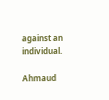against an individual.

Ahmaud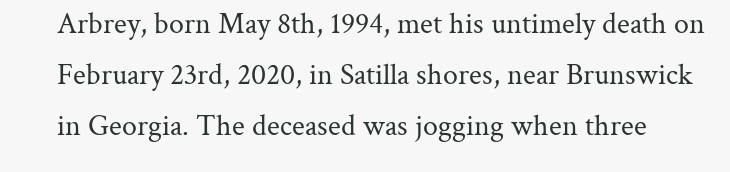Arbrey, born May 8th, 1994, met his untimely death on February 23rd, 2020, in Satilla shores, near Brunswick in Georgia. The deceased was jogging when three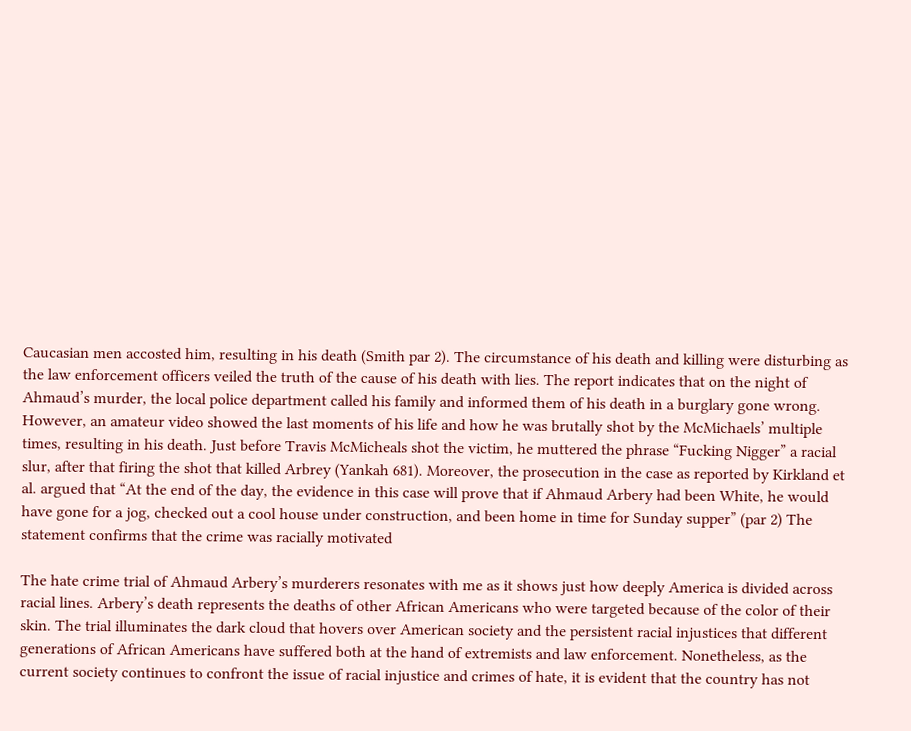Caucasian men accosted him, resulting in his death (Smith par 2). The circumstance of his death and killing were disturbing as the law enforcement officers veiled the truth of the cause of his death with lies. The report indicates that on the night of Ahmaud’s murder, the local police department called his family and informed them of his death in a burglary gone wrong. However, an amateur video showed the last moments of his life and how he was brutally shot by the McMichaels’ multiple times, resulting in his death. Just before Travis McMicheals shot the victim, he muttered the phrase “Fucking Nigger” a racial slur, after that firing the shot that killed Arbrey (Yankah 681). Moreover, the prosecution in the case as reported by Kirkland et al. argued that “At the end of the day, the evidence in this case will prove that if Ahmaud Arbery had been White, he would have gone for a jog, checked out a cool house under construction, and been home in time for Sunday supper” (par 2) The statement confirms that the crime was racially motivated

The hate crime trial of Ahmaud Arbery’s murderers resonates with me as it shows just how deeply America is divided across racial lines. Arbery’s death represents the deaths of other African Americans who were targeted because of the color of their skin. The trial illuminates the dark cloud that hovers over American society and the persistent racial injustices that different generations of African Americans have suffered both at the hand of extremists and law enforcement. Nonetheless, as the current society continues to confront the issue of racial injustice and crimes of hate, it is evident that the country has not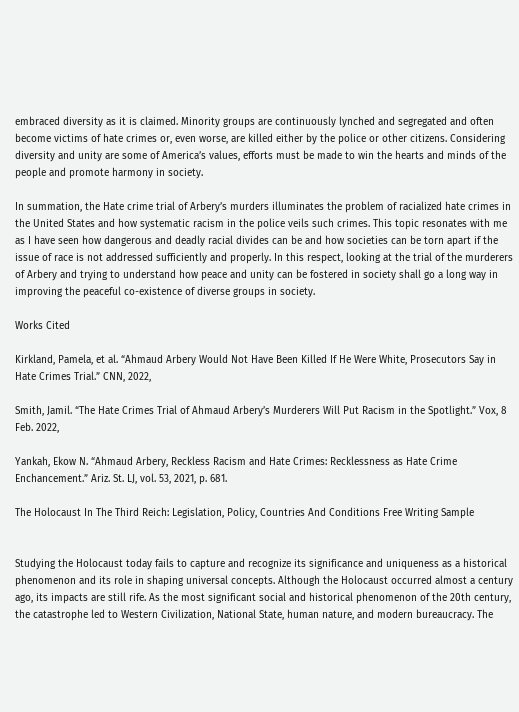embraced diversity as it is claimed. Minority groups are continuously lynched and segregated and often become victims of hate crimes or, even worse, are killed either by the police or other citizens. Considering diversity and unity are some of America’s values, efforts must be made to win the hearts and minds of the people and promote harmony in society.

In summation, the Hate crime trial of Arbery’s murders illuminates the problem of racialized hate crimes in the United States and how systematic racism in the police veils such crimes. This topic resonates with me as I have seen how dangerous and deadly racial divides can be and how societies can be torn apart if the issue of race is not addressed sufficiently and properly. In this respect, looking at the trial of the murderers of Arbery and trying to understand how peace and unity can be fostered in society shall go a long way in improving the peaceful co-existence of diverse groups in society.

Works Cited

Kirkland, Pamela, et al. “Ahmaud Arbery Would Not Have Been Killed If He Were White, Prosecutors Say in Hate Crimes Trial.” CNN, 2022,

Smith, Jamil. “The Hate Crimes Trial of Ahmaud Arbery’s Murderers Will Put Racism in the Spotlight.” Vox, 8 Feb. 2022,

Yankah, Ekow N. “Ahmaud Arbery, Reckless Racism and Hate Crimes: Recklessness as Hate Crime Enchancement.” Ariz. St. LJ, vol. 53, 2021, p. 681.

The Holocaust In The Third Reich: Legislation, Policy, Countries And Conditions Free Writing Sample


Studying the Holocaust today fails to capture and recognize its significance and uniqueness as a historical phenomenon and its role in shaping universal concepts. Although the Holocaust occurred almost a century ago, its impacts are still rife. As the most significant social and historical phenomenon of the 20th century, the catastrophe led to Western Civilization, National State, human nature, and modern bureaucracy. The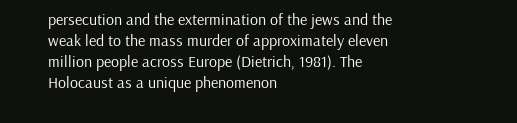persecution and the extermination of the jews and the weak led to the mass murder of approximately eleven million people across Europe (Dietrich, 1981). The Holocaust as a unique phenomenon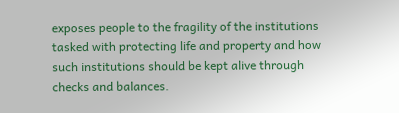exposes people to the fragility of the institutions tasked with protecting life and property and how such institutions should be kept alive through checks and balances.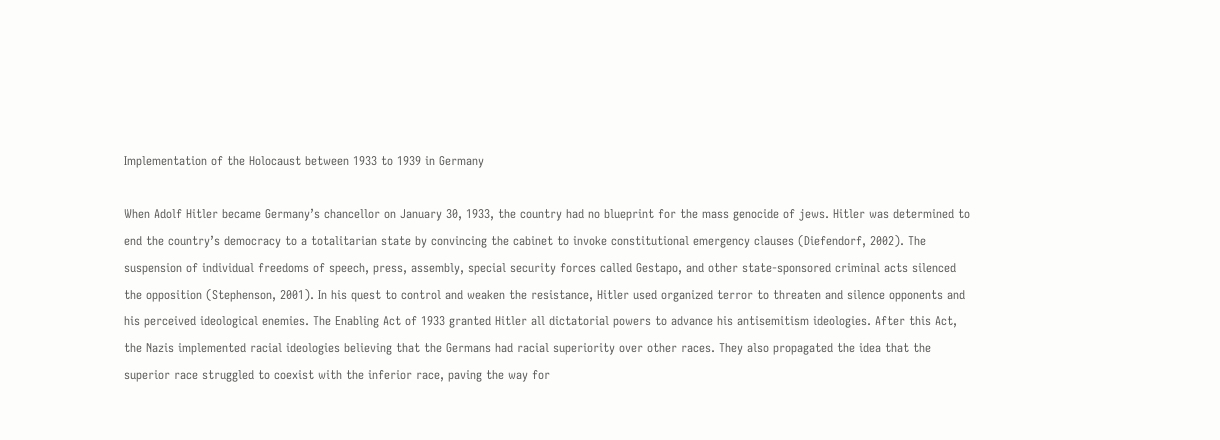Implementation of the Holocaust between 1933 to 1939 in Germany

When Adolf Hitler became Germany’s chancellor on January 30, 1933, the country had no blueprint for the mass genocide of jews. Hitler was determined to end the country’s democracy to a totalitarian state by convincing the cabinet to invoke constitutional emergency clauses (Diefendorf, 2002). The suspension of individual freedoms of speech, press, assembly, special security forces called Gestapo, and other state-sponsored criminal acts silenced the opposition (Stephenson, 2001). In his quest to control and weaken the resistance, Hitler used organized terror to threaten and silence opponents and his perceived ideological enemies. The Enabling Act of 1933 granted Hitler all dictatorial powers to advance his antisemitism ideologies. After this Act, the Nazis implemented racial ideologies believing that the Germans had racial superiority over other races. They also propagated the idea that the superior race struggled to coexist with the inferior race, paving the way for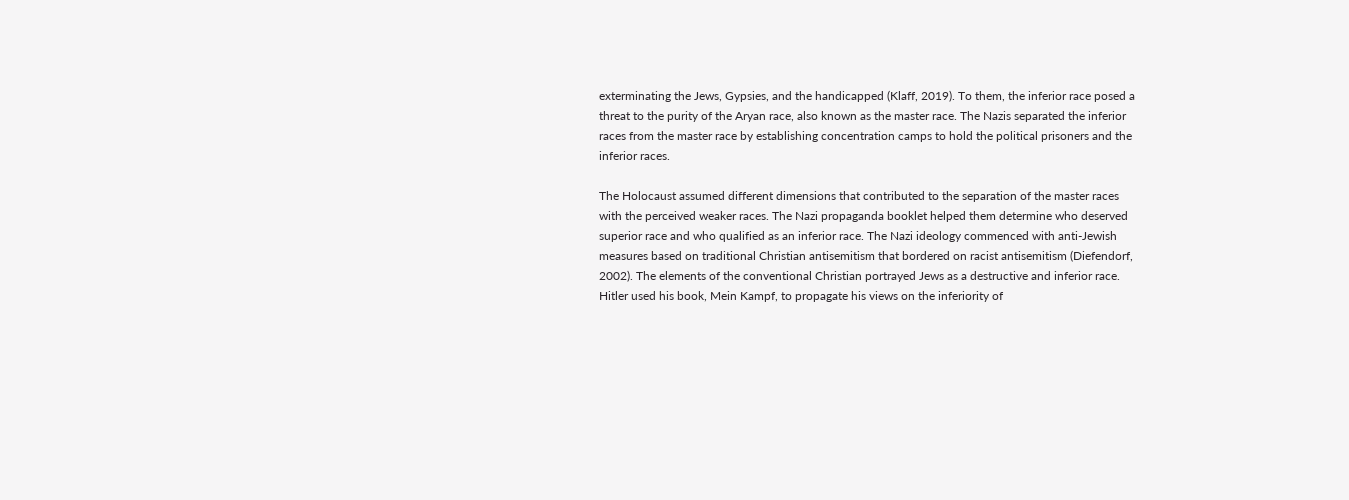exterminating the Jews, Gypsies, and the handicapped (Klaff, 2019). To them, the inferior race posed a threat to the purity of the Aryan race, also known as the master race. The Nazis separated the inferior races from the master race by establishing concentration camps to hold the political prisoners and the inferior races.

The Holocaust assumed different dimensions that contributed to the separation of the master races with the perceived weaker races. The Nazi propaganda booklet helped them determine who deserved superior race and who qualified as an inferior race. The Nazi ideology commenced with anti-Jewish measures based on traditional Christian antisemitism that bordered on racist antisemitism (Diefendorf, 2002). The elements of the conventional Christian portrayed Jews as a destructive and inferior race. Hitler used his book, Mein Kampf, to propagate his views on the inferiority of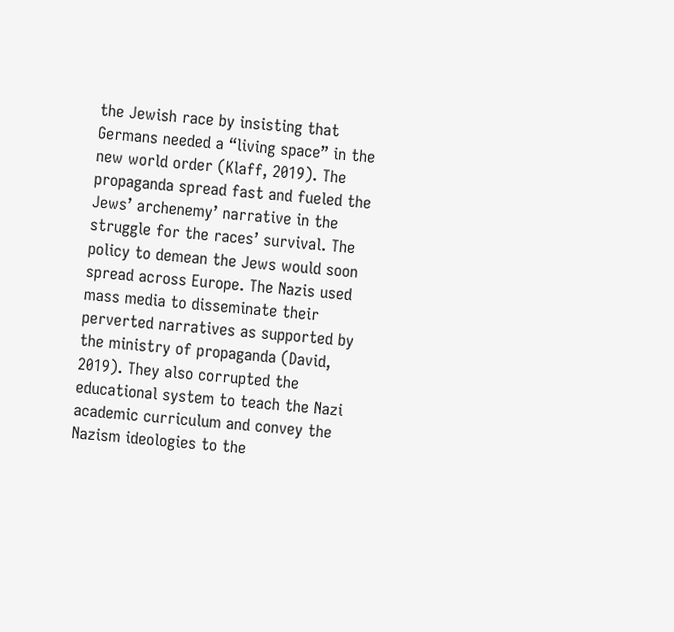the Jewish race by insisting that Germans needed a “living space” in the new world order (Klaff, 2019). The propaganda spread fast and fueled the Jews’ archenemy’ narrative in the struggle for the races’ survival. The policy to demean the Jews would soon spread across Europe. The Nazis used mass media to disseminate their perverted narratives as supported by the ministry of propaganda (David, 2019). They also corrupted the educational system to teach the Nazi academic curriculum and convey the Nazism ideologies to the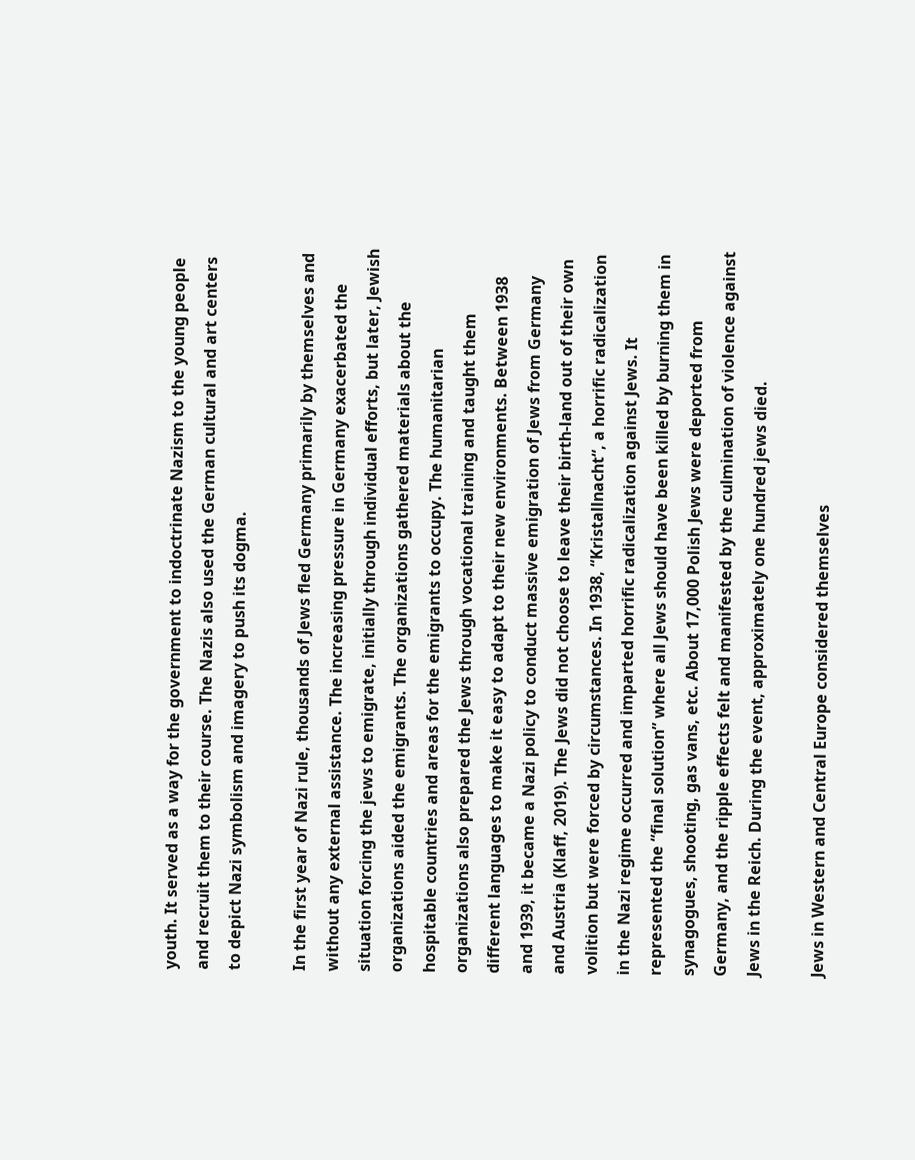youth. It served as a way for the government to indoctrinate Nazism to the young people and recruit them to their course. The Nazis also used the German cultural and art centers to depict Nazi symbolism and imagery to push its dogma.

In the first year of Nazi rule, thousands of Jews fled Germany primarily by themselves and without any external assistance. The increasing pressure in Germany exacerbated the situation forcing the jews to emigrate, initially through individual efforts, but later, Jewish organizations aided the emigrants. The organizations gathered materials about the hospitable countries and areas for the emigrants to occupy. The humanitarian organizations also prepared the Jews through vocational training and taught them different languages to make it easy to adapt to their new environments. Between 1938 and 1939, it became a Nazi policy to conduct massive emigration of Jews from Germany and Austria (Klaff, 2019). The Jews did not choose to leave their birth-land out of their own volition but were forced by circumstances. In 1938, “Kristallnacht“, a horrific radicalization in the Nazi regime occurred and imparted horrific radicalization against Jews. It represented the “final solution” where all Jews should have been killed by burning them in synagogues, shooting, gas vans, etc. About 17,000 Polish Jews were deported from Germany, and the ripple effects felt and manifested by the culmination of violence against Jews in the Reich. During the event, approximately one hundred jews died.

Jews in Western and Central Europe considered themselves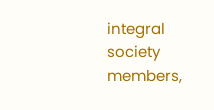integral society members,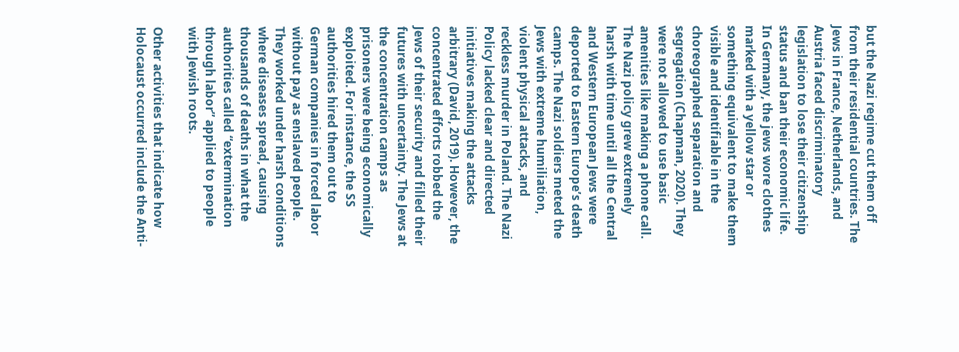but the Nazi regime cut them off from their residential countries. The Jews in France, Netherlands, and Austria faced discriminatory legislation to lose their citizenship status and ban their economic life. In Germany, the jews wore clothes marked with a yellow star or something equivalent to make them visible and identifiable in the choreographed separation and segregation (Chapman, 2020). They were not allowed to use basic amenities like making a phone call. The Nazi policy grew extremely harsh with time until all the Central and Western European Jews were deported to Eastern Europe’s death camps. The Nazi soldiers meted the Jews with extreme humiliation, violent physical attacks, and reckless murder in Poland. The Nazi Policy lacked clear and directed initiatives making the attacks arbitrary (David, 2019). However, the concentrated efforts robbed the Jews of their security and filled their futures with uncertainty. The Jews at the concentration camps as prisoners were being economically exploited. For instance, the SS authorities hired them out to German companies in forced labor without pay as enslaved people. They worked under harsh conditions where diseases spread, causing thousands of deaths in what the authorities called “extermination through labor” applied to people with Jewish roots.

Other activities that indicate how Holocaust occurred include the Anti-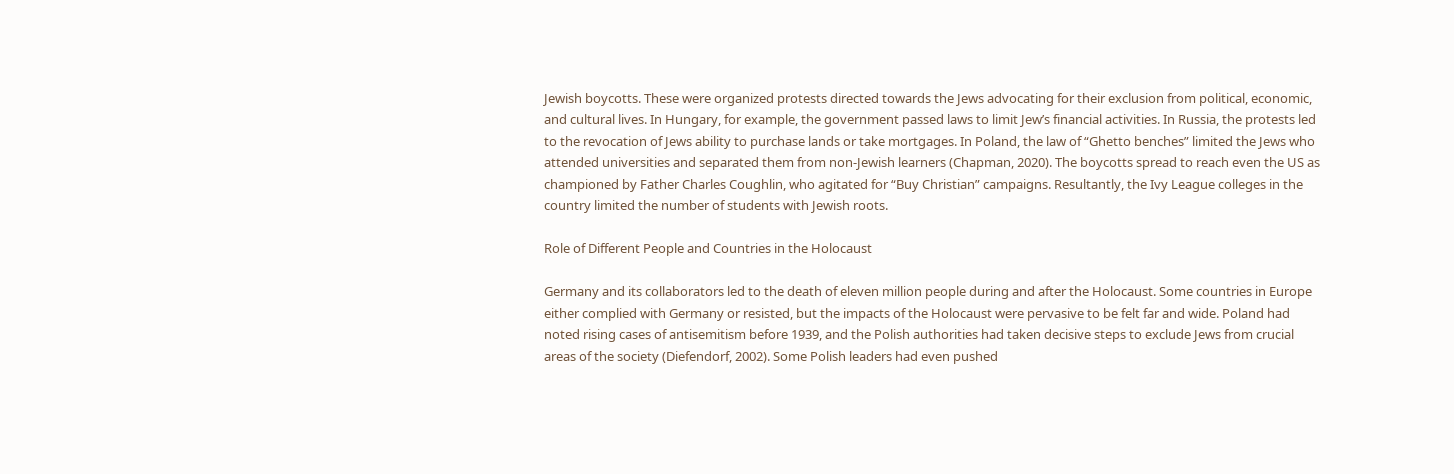Jewish boycotts. These were organized protests directed towards the Jews advocating for their exclusion from political, economic, and cultural lives. In Hungary, for example, the government passed laws to limit Jew’s financial activities. In Russia, the protests led to the revocation of Jews ability to purchase lands or take mortgages. In Poland, the law of “Ghetto benches” limited the Jews who attended universities and separated them from non-Jewish learners (Chapman, 2020). The boycotts spread to reach even the US as championed by Father Charles Coughlin, who agitated for “Buy Christian” campaigns. Resultantly, the Ivy League colleges in the country limited the number of students with Jewish roots.

Role of Different People and Countries in the Holocaust

Germany and its collaborators led to the death of eleven million people during and after the Holocaust. Some countries in Europe either complied with Germany or resisted, but the impacts of the Holocaust were pervasive to be felt far and wide. Poland had noted rising cases of antisemitism before 1939, and the Polish authorities had taken decisive steps to exclude Jews from crucial areas of the society (Diefendorf, 2002). Some Polish leaders had even pushed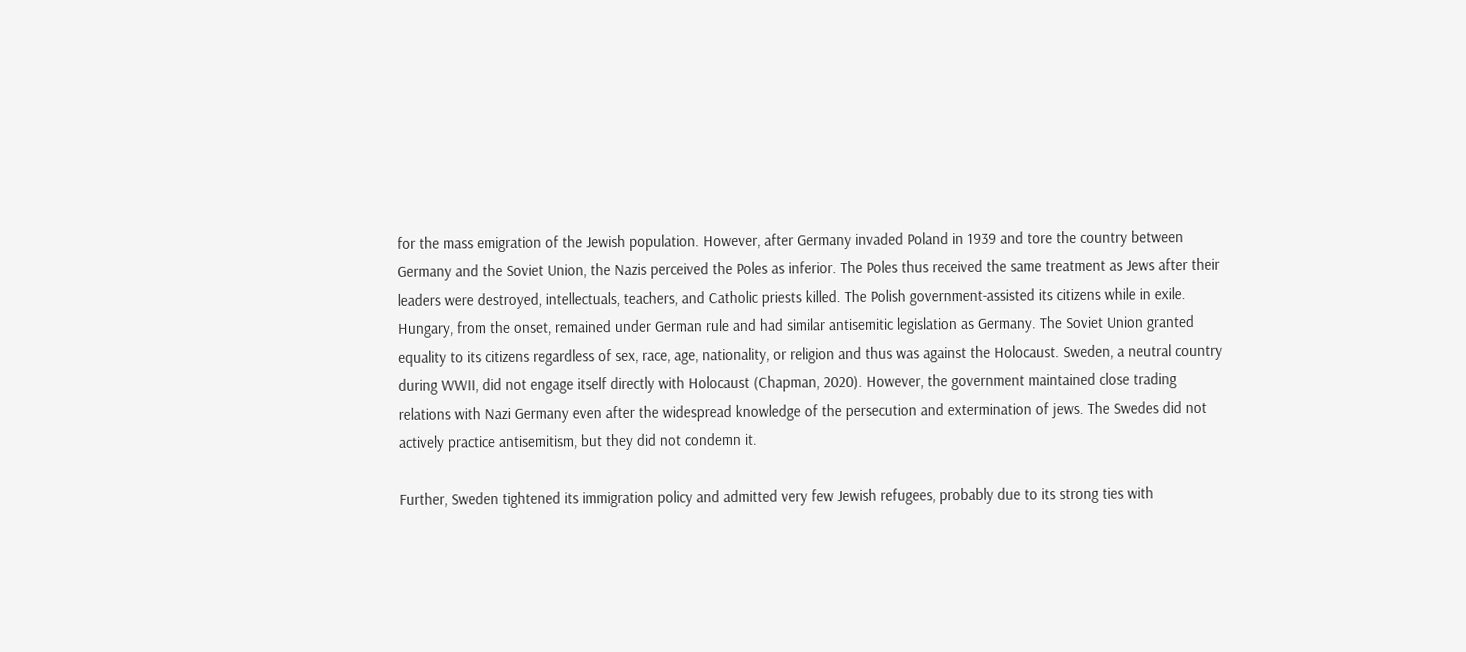for the mass emigration of the Jewish population. However, after Germany invaded Poland in 1939 and tore the country between Germany and the Soviet Union, the Nazis perceived the Poles as inferior. The Poles thus received the same treatment as Jews after their leaders were destroyed, intellectuals, teachers, and Catholic priests killed. The Polish government-assisted its citizens while in exile. Hungary, from the onset, remained under German rule and had similar antisemitic legislation as Germany. The Soviet Union granted equality to its citizens regardless of sex, race, age, nationality, or religion and thus was against the Holocaust. Sweden, a neutral country during WWII, did not engage itself directly with Holocaust (Chapman, 2020). However, the government maintained close trading relations with Nazi Germany even after the widespread knowledge of the persecution and extermination of jews. The Swedes did not actively practice antisemitism, but they did not condemn it.

Further, Sweden tightened its immigration policy and admitted very few Jewish refugees, probably due to its strong ties with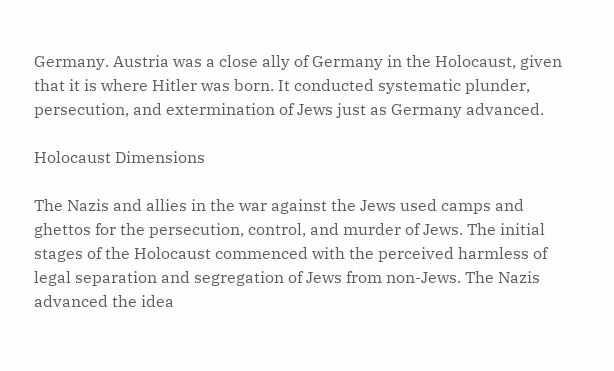Germany. Austria was a close ally of Germany in the Holocaust, given that it is where Hitler was born. It conducted systematic plunder, persecution, and extermination of Jews just as Germany advanced.

Holocaust Dimensions

The Nazis and allies in the war against the Jews used camps and ghettos for the persecution, control, and murder of Jews. The initial stages of the Holocaust commenced with the perceived harmless of legal separation and segregation of Jews from non-Jews. The Nazis advanced the idea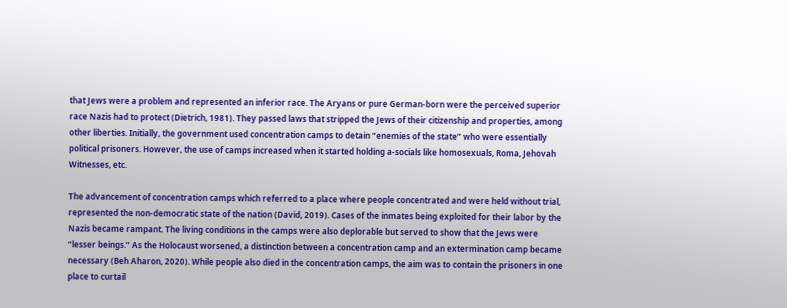that Jews were a problem and represented an inferior race. The Aryans or pure German-born were the perceived superior race Nazis had to protect (Dietrich, 1981). They passed laws that stripped the Jews of their citizenship and properties, among other liberties. Initially, the government used concentration camps to detain “enemies of the state” who were essentially political prisoners. However, the use of camps increased when it started holding a-socials like homosexuals, Roma, Jehovah Witnesses, etc.

The advancement of concentration camps which referred to a place where people concentrated and were held without trial, represented the non-democratic state of the nation (David, 2019). Cases of the inmates being exploited for their labor by the Nazis became rampant. The living conditions in the camps were also deplorable but served to show that the Jews were “lesser beings.” As the Holocaust worsened, a distinction between a concentration camp and an extermination camp became necessary (Beh Aharon, 2020). While people also died in the concentration camps, the aim was to contain the prisoners in one place to curtail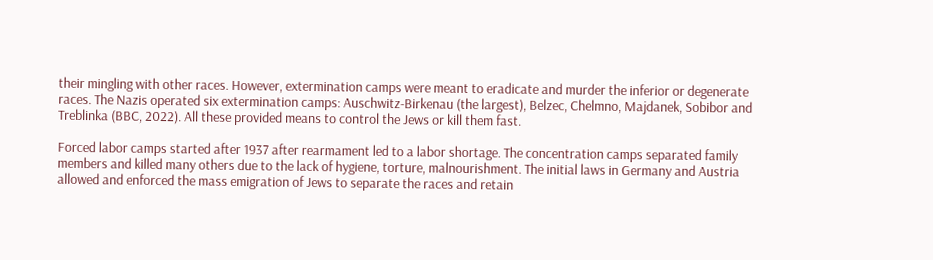their mingling with other races. However, extermination camps were meant to eradicate and murder the inferior or degenerate races. The Nazis operated six extermination camps: Auschwitz-Birkenau (the largest), Belzec, Chelmno, Majdanek, Sobibor and Treblinka (BBC, 2022). All these provided means to control the Jews or kill them fast.

Forced labor camps started after 1937 after rearmament led to a labor shortage. The concentration camps separated family members and killed many others due to the lack of hygiene, torture, malnourishment. The initial laws in Germany and Austria allowed and enforced the mass emigration of Jews to separate the races and retain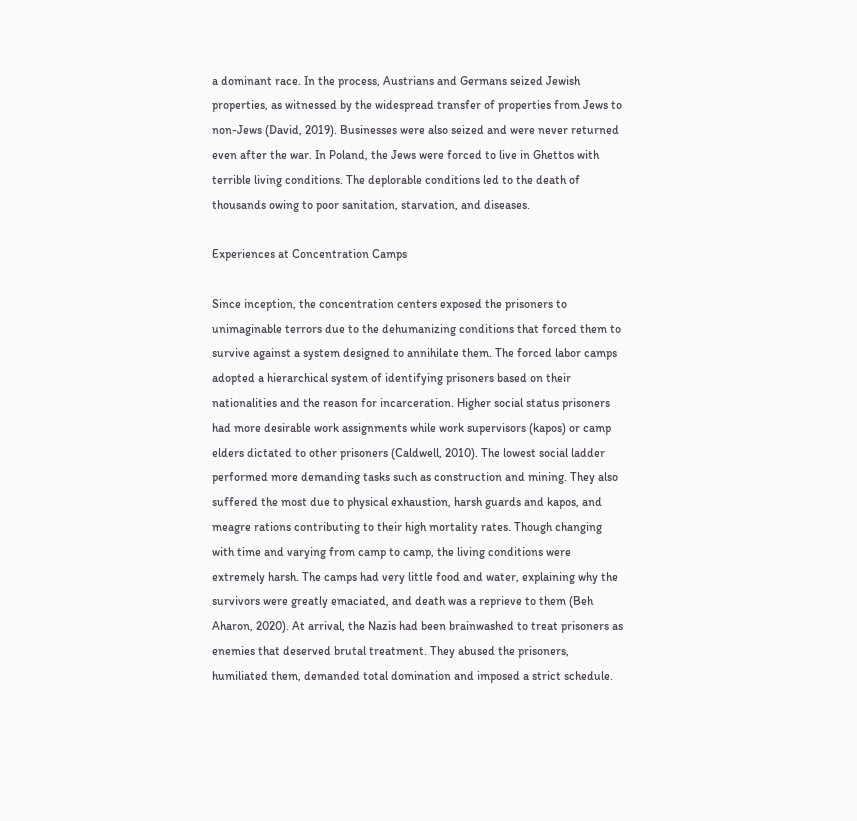a dominant race. In the process, Austrians and Germans seized Jewish properties, as witnessed by the widespread transfer of properties from Jews to non-Jews (David, 2019). Businesses were also seized and were never returned even after the war. In Poland, the Jews were forced to live in Ghettos with terrible living conditions. The deplorable conditions led to the death of thousands owing to poor sanitation, starvation, and diseases.

Experiences at Concentration Camps

Since inception, the concentration centers exposed the prisoners to unimaginable terrors due to the dehumanizing conditions that forced them to survive against a system designed to annihilate them. The forced labor camps adopted a hierarchical system of identifying prisoners based on their nationalities and the reason for incarceration. Higher social status prisoners had more desirable work assignments while work supervisors (kapos) or camp elders dictated to other prisoners (Caldwell, 2010). The lowest social ladder performed more demanding tasks such as construction and mining. They also suffered the most due to physical exhaustion, harsh guards and kapos, and meagre rations contributing to their high mortality rates. Though changing with time and varying from camp to camp, the living conditions were extremely harsh. The camps had very little food and water, explaining why the survivors were greatly emaciated, and death was a reprieve to them (Beh Aharon, 2020). At arrival, the Nazis had been brainwashed to treat prisoners as enemies that deserved brutal treatment. They abused the prisoners, humiliated them, demanded total domination and imposed a strict schedule.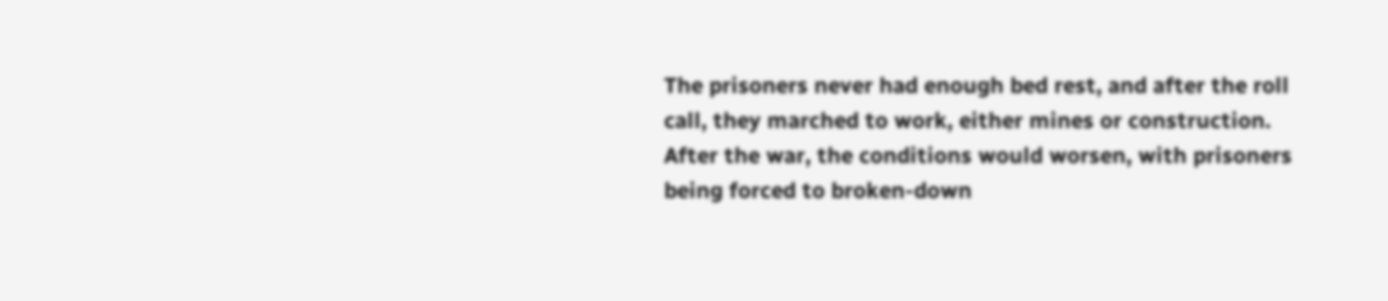The prisoners never had enough bed rest, and after the roll call, they marched to work, either mines or construction. After the war, the conditions would worsen, with prisoners being forced to broken-down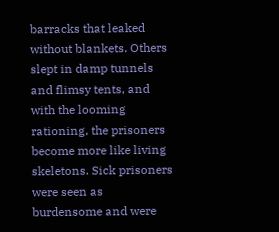barracks that leaked without blankets. Others slept in damp tunnels and flimsy tents, and with the looming rationing, the prisoners become more like living skeletons. Sick prisoners were seen as burdensome and were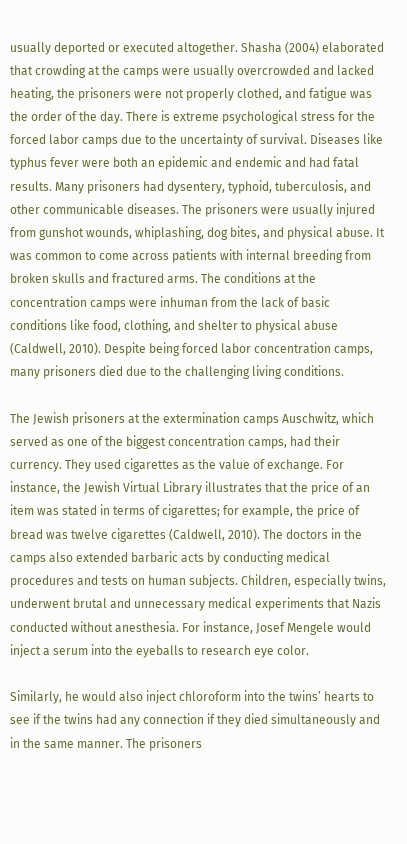usually deported or executed altogether. Shasha (2004) elaborated that crowding at the camps were usually overcrowded and lacked heating, the prisoners were not properly clothed, and fatigue was the order of the day. There is extreme psychological stress for the forced labor camps due to the uncertainty of survival. Diseases like typhus fever were both an epidemic and endemic and had fatal results. Many prisoners had dysentery, typhoid, tuberculosis, and other communicable diseases. The prisoners were usually injured from gunshot wounds, whiplashing, dog bites, and physical abuse. It was common to come across patients with internal breeding from broken skulls and fractured arms. The conditions at the concentration camps were inhuman from the lack of basic conditions like food, clothing, and shelter to physical abuse (Caldwell, 2010). Despite being forced labor concentration camps, many prisoners died due to the challenging living conditions.

The Jewish prisoners at the extermination camps Auschwitz, which served as one of the biggest concentration camps, had their currency. They used cigarettes as the value of exchange. For instance, the Jewish Virtual Library illustrates that the price of an item was stated in terms of cigarettes; for example, the price of bread was twelve cigarettes (Caldwell, 2010). The doctors in the camps also extended barbaric acts by conducting medical procedures and tests on human subjects. Children, especially twins, underwent brutal and unnecessary medical experiments that Nazis conducted without anesthesia. For instance, Josef Mengele would inject a serum into the eyeballs to research eye color.

Similarly, he would also inject chloroform into the twins’ hearts to see if the twins had any connection if they died simultaneously and in the same manner. The prisoners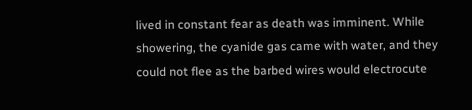lived in constant fear as death was imminent. While showering, the cyanide gas came with water, and they could not flee as the barbed wires would electrocute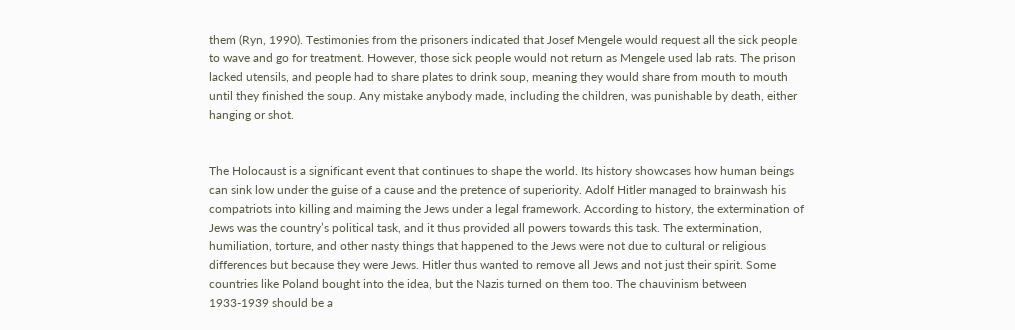them (Ryn, 1990). Testimonies from the prisoners indicated that Josef Mengele would request all the sick people to wave and go for treatment. However, those sick people would not return as Mengele used lab rats. The prison lacked utensils, and people had to share plates to drink soup, meaning they would share from mouth to mouth until they finished the soup. Any mistake anybody made, including the children, was punishable by death, either hanging or shot.


The Holocaust is a significant event that continues to shape the world. Its history showcases how human beings can sink low under the guise of a cause and the pretence of superiority. Adolf Hitler managed to brainwash his compatriots into killing and maiming the Jews under a legal framework. According to history, the extermination of Jews was the country’s political task, and it thus provided all powers towards this task. The extermination, humiliation, torture, and other nasty things that happened to the Jews were not due to cultural or religious differences but because they were Jews. Hitler thus wanted to remove all Jews and not just their spirit. Some countries like Poland bought into the idea, but the Nazis turned on them too. The chauvinism between 1933-1939 should be a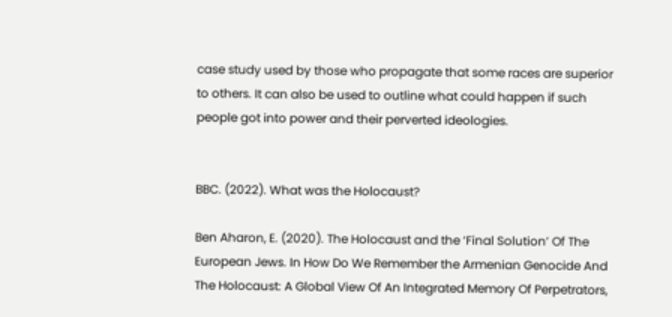case study used by those who propagate that some races are superior to others. It can also be used to outline what could happen if such people got into power and their perverted ideologies.


BBC. (2022). What was the Holocaust?

Ben Aharon, E. (2020). The Holocaust and the ‘Final Solution’ Of The European Jews. In How Do We Remember the Armenian Genocide And The Holocaust: A Global View Of An Integrated Memory Of Perpetrators,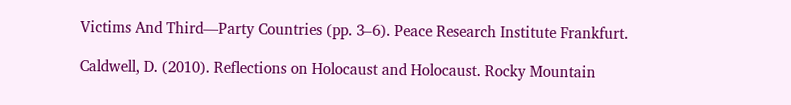Victims And Third—Party Countries (pp. 3–6). Peace Research Institute Frankfurt.

Caldwell, D. (2010). Reflections on Holocaust and Holocaust. Rocky Mountain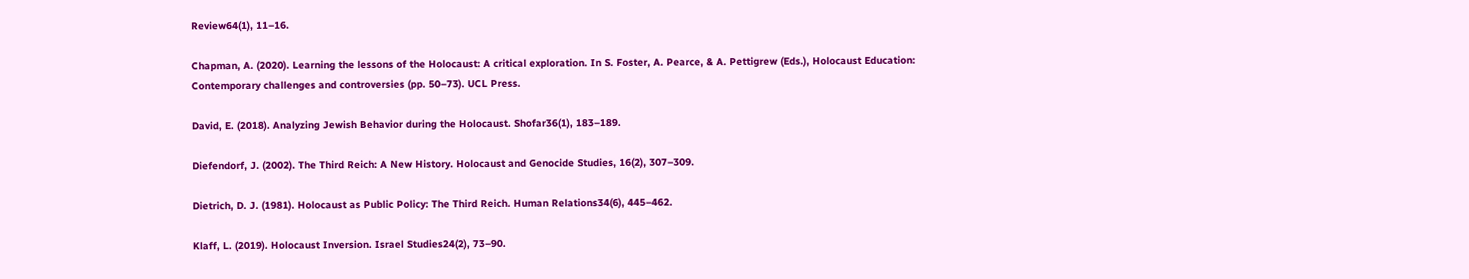Review64(1), 11–16.

Chapman, A. (2020). Learning the lessons of the Holocaust: A critical exploration. In S. Foster, A. Pearce, & A. Pettigrew (Eds.), Holocaust Education: Contemporary challenges and controversies (pp. 50–73). UCL Press.

David, E. (2018). Analyzing Jewish Behavior during the Holocaust. Shofar36(1), 183–189.

Diefendorf, J. (2002). The Third Reich: A New History. Holocaust and Genocide Studies, 16(2), 307–309.

Dietrich, D. J. (1981). Holocaust as Public Policy: The Third Reich. Human Relations34(6), 445–462.

Klaff, L. (2019). Holocaust Inversion. Israel Studies24(2), 73–90.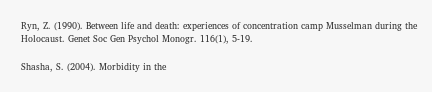Ryn, Z. (1990). Between life and death: experiences of concentration camp Musselman during the Holocaust. Genet Soc Gen Psychol Monogr. 116(1), 5-19.

Shasha, S. (2004). Morbidity in the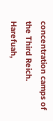concentration camps of the Third Reich. Harefuah,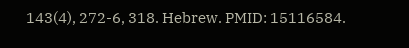143(4), 272-6, 318. Hebrew. PMID: 15116584.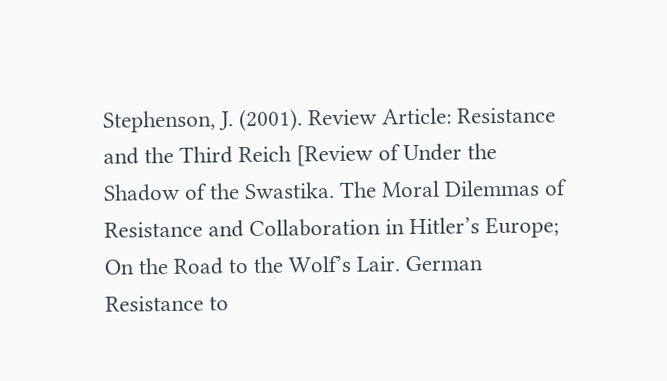Stephenson, J. (2001). Review Article: Resistance and the Third Reich [Review of Under the Shadow of the Swastika. The Moral Dilemmas of Resistance and Collaboration in Hitler’s Europe; On the Road to the Wolf’s Lair. German Resistance to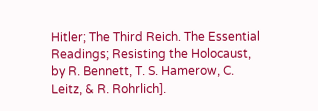Hitler; The Third Reich. The Essential Readings; Resisting the Holocaust, by R. Bennett, T. S. Hamerow, C. Leitz, & R. Rohrlich].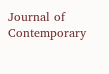Journal of Contemporary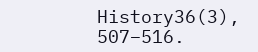History36(3), 507–516.